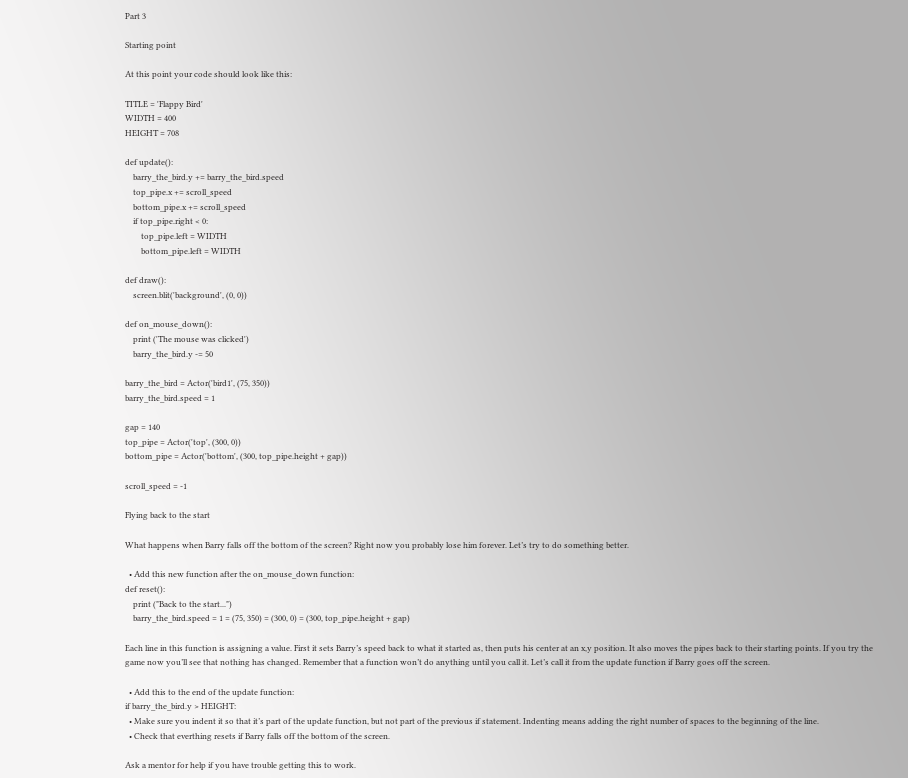Part 3

Starting point

At this point your code should look like this:

TITLE = 'Flappy Bird'
WIDTH = 400
HEIGHT = 708

def update():
    barry_the_bird.y += barry_the_bird.speed
    top_pipe.x += scroll_speed
    bottom_pipe.x += scroll_speed
    if top_pipe.right < 0:
        top_pipe.left = WIDTH
        bottom_pipe.left = WIDTH

def draw():
    screen.blit('background', (0, 0))

def on_mouse_down():
    print ('The mouse was clicked')
    barry_the_bird.y -= 50

barry_the_bird = Actor('bird1', (75, 350))
barry_the_bird.speed = 1

gap = 140
top_pipe = Actor('top', (300, 0))
bottom_pipe = Actor('bottom', (300, top_pipe.height + gap))

scroll_speed = -1

Flying back to the start

What happens when Barry falls off the bottom of the screen? Right now you probably lose him forever. Let’s try to do something better.

  • Add this new function after the on_mouse_down function:
def reset():
    print ("Back to the start...")
    barry_the_bird.speed = 1 = (75, 350) = (300, 0) = (300, top_pipe.height + gap)

Each line in this function is assigning a value. First it sets Barry’s speed back to what it started as, then puts his center at an x,y position. It also moves the pipes back to their starting points. If you try the game now you’ll see that nothing has changed. Remember that a function won’t do anything until you call it. Let’s call it from the update function if Barry goes off the screen.

  • Add this to the end of the update function:
if barry_the_bird.y > HEIGHT:
  • Make sure you indent it so that it’s part of the update function, but not part of the previous if statement. Indenting means adding the right number of spaces to the beginning of the line.
  • Check that everthing resets if Barry falls off the bottom of the screen.

Ask a mentor for help if you have trouble getting this to work.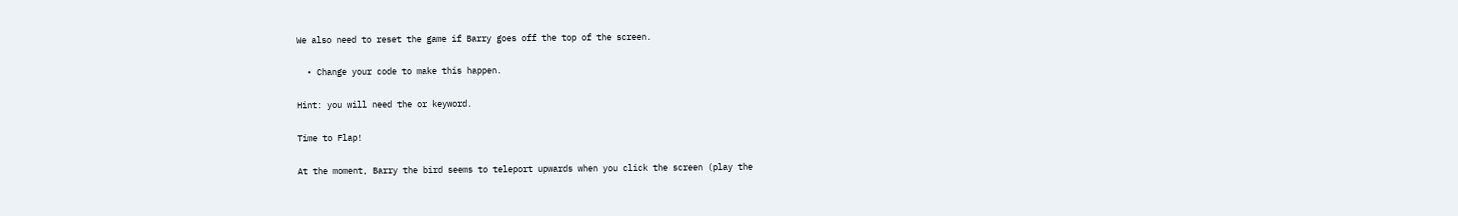We also need to reset the game if Barry goes off the top of the screen.

  • Change your code to make this happen.

Hint: you will need the or keyword.

Time to Flap!

At the moment, Barry the bird seems to teleport upwards when you click the screen (play the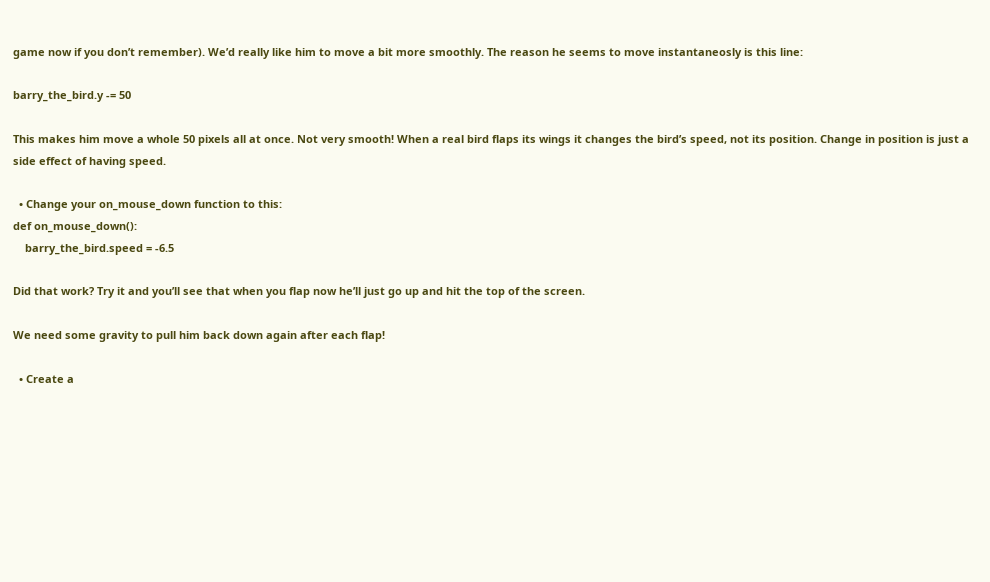game now if you don’t remember). We’d really like him to move a bit more smoothly. The reason he seems to move instantaneosly is this line:

barry_the_bird.y -= 50

This makes him move a whole 50 pixels all at once. Not very smooth! When a real bird flaps its wings it changes the bird’s speed, not its position. Change in position is just a side effect of having speed.

  • Change your on_mouse_down function to this:
def on_mouse_down():
    barry_the_bird.speed = -6.5

Did that work? Try it and you’ll see that when you flap now he’ll just go up and hit the top of the screen.

We need some gravity to pull him back down again after each flap!

  • Create a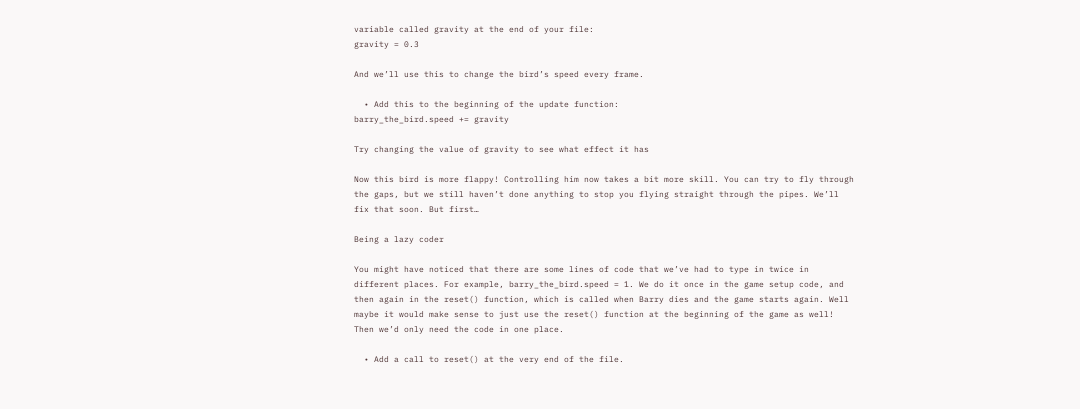variable called gravity at the end of your file:
gravity = 0.3

And we’ll use this to change the bird’s speed every frame.

  • Add this to the beginning of the update function:
barry_the_bird.speed += gravity

Try changing the value of gravity to see what effect it has

Now this bird is more flappy! Controlling him now takes a bit more skill. You can try to fly through the gaps, but we still haven’t done anything to stop you flying straight through the pipes. We’ll fix that soon. But first…

Being a lazy coder

You might have noticed that there are some lines of code that we’ve had to type in twice in different places. For example, barry_the_bird.speed = 1. We do it once in the game setup code, and then again in the reset() function, which is called when Barry dies and the game starts again. Well maybe it would make sense to just use the reset() function at the beginning of the game as well! Then we’d only need the code in one place.

  • Add a call to reset() at the very end of the file.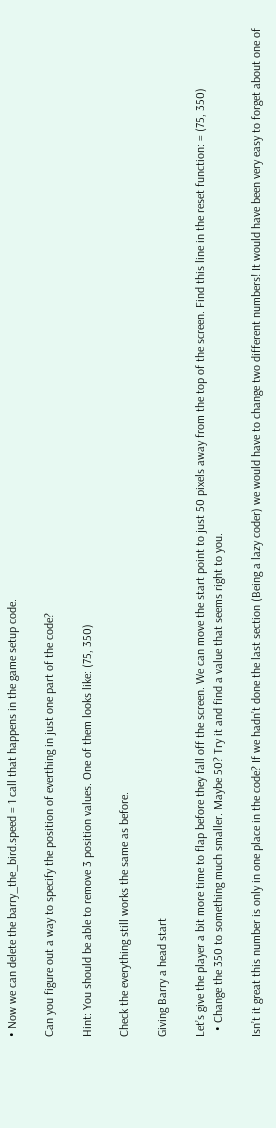• Now we can delete the barry_the_bird.speed = 1 call that happens in the game setup code.

Can you figure out a way to specify the position of everthing in just one part of the code?

Hint: You should be able to remove 3 position values. One of them looks like: (75, 350)

Check the everything still works the same as before.

Giving Barry a head start

Let’s give the player a bit more time to flap before they fall off the screen. We can move the start point to just 50 pixels away from the top of the screen. Find this line in the reset function: = (75, 350)
  • Change the 350 to something much smaller. Maybe 50? Try it and find a value that seems right to you.

Isn’t it great this number is only in one place in the code? If we hadn’t done the last section (Being a lazy coder) we would have to change two different numbers! It would have been very easy to forget about one of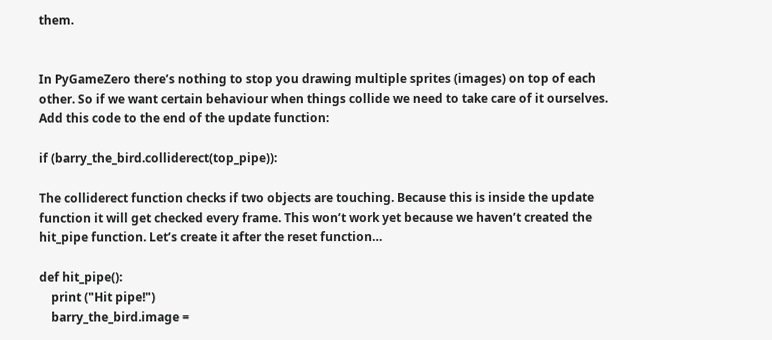them.


In PyGameZero there’s nothing to stop you drawing multiple sprites (images) on top of each other. So if we want certain behaviour when things collide we need to take care of it ourselves. Add this code to the end of the update function:

if (barry_the_bird.colliderect(top_pipe)):

The colliderect function checks if two objects are touching. Because this is inside the update function it will get checked every frame. This won’t work yet because we haven’t created the hit_pipe function. Let’s create it after the reset function…

def hit_pipe():
    print ("Hit pipe!")
    barry_the_bird.image =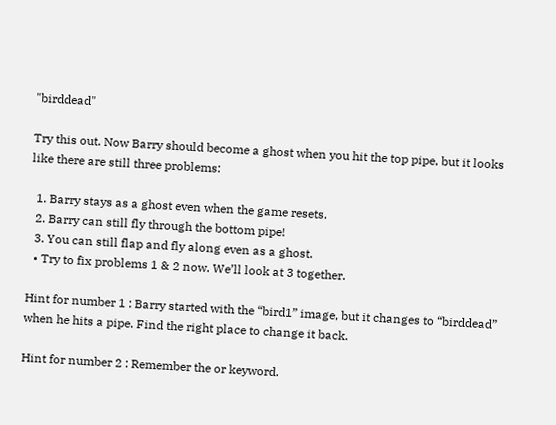"birddead"

Try this out. Now Barry should become a ghost when you hit the top pipe, but it looks like there are still three problems:

  1. Barry stays as a ghost even when the game resets.
  2. Barry can still fly through the bottom pipe!
  3. You can still flap and fly along even as a ghost.
  • Try to fix problems 1 & 2 now. We’ll look at 3 together.

Hint for number 1 : Barry started with the “bird1” image, but it changes to “birddead” when he hits a pipe. Find the right place to change it back.

Hint for number 2 : Remember the or keyword.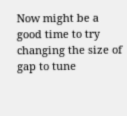Now might be a good time to try changing the size of gap to tune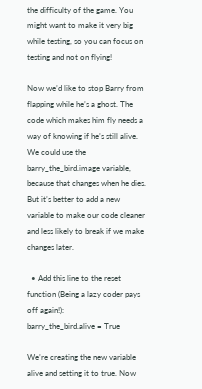the difficulty of the game. You might want to make it very big while testing, so you can focus on testing and not on flying!

Now we’d like to stop Barry from flapping while he’s a ghost. The code which makes him fly needs a way of knowing if he’s still alive. We could use the barry_the_bird.image variable, because that changes when he dies. But it’s better to add a new variable to make our code cleaner and less likely to break if we make changes later.

  • Add this line to the reset function (Being a lazy coder pays off again!):
barry_the_bird.alive = True

We’re creating the new variable alive and setting it to true. Now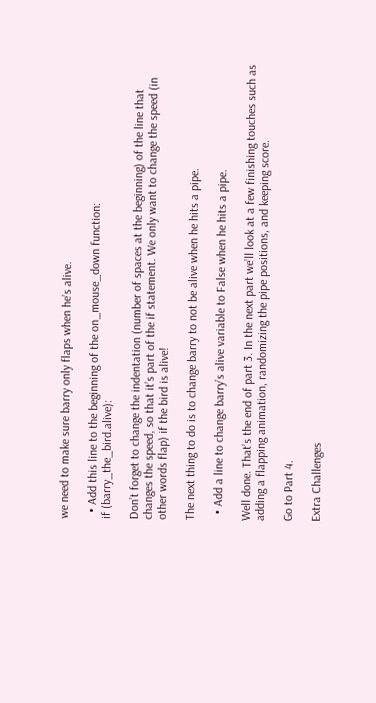we need to make sure barry only flaps when he’s alive.

  • Add this line to the beginning of the on_mouse_down function:
if (barry_the_bird.alive):

Don’t forget to change the indentation (number of spaces at the beginning) of the line that changes the speed, so that it’s part of the if statement. We only want to change the speed (in other words flap) if the bird is alive!

The next thing to do is to change barry to not be alive when he hits a pipe.

  • Add a line to change barry’s alive variable to False when he hits a pipe.

Well done. That’s the end of part 3. In the next part we’ll look at a few finishing touches such as adding a flapping animation, randomizing the pipe positions, and keeping score.

Go to Part 4.

Extra Challenges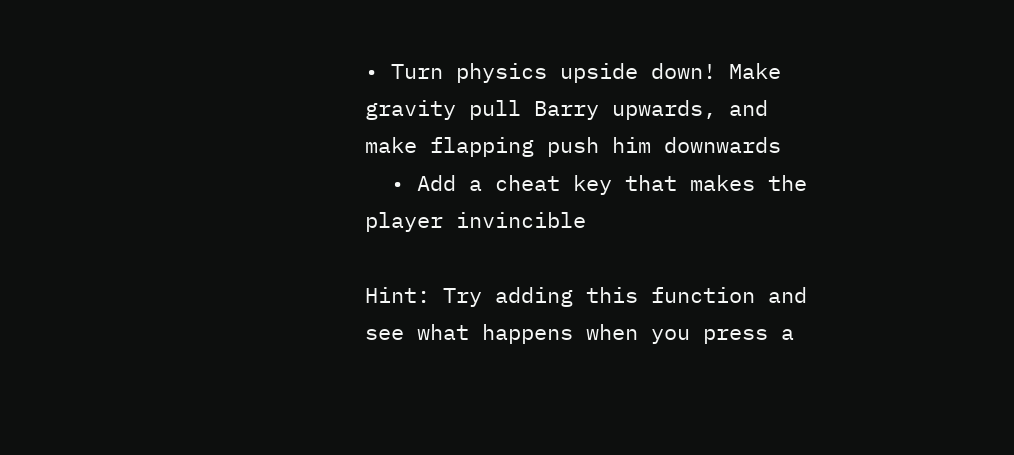• Turn physics upside down! Make gravity pull Barry upwards, and make flapping push him downwards
  • Add a cheat key that makes the player invincible

Hint: Try adding this function and see what happens when you press a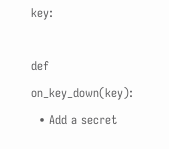key:

def on_key_down(key):
  • Add a secret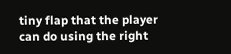tiny flap that the player can do using the right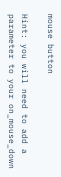mouse button

Hint: you will need to add a parameter to your on_mouse_down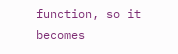function, so it becomes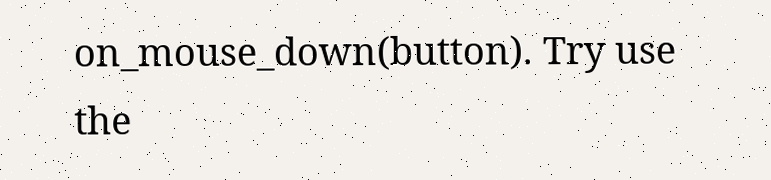on_mouse_down(button). Try use the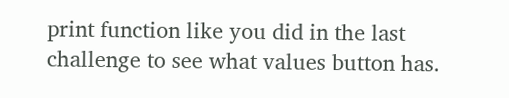print function like you did in the last challenge to see what values button has.